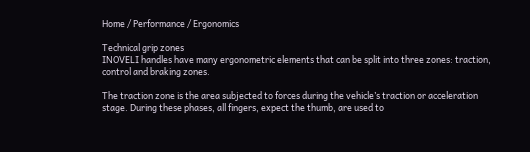Home / Performance / Ergonomics

Technical grip zones
INOVELI handles have many ergonometric elements that can be split into three zones: traction, control and braking zones.

The traction zone is the area subjected to forces during the vehicle’s traction or acceleration stage. During these phases, all fingers, expect the thumb, are used to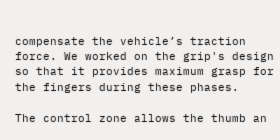compensate the vehicle’s traction force. We worked on the grip's design so that it provides maximum grasp for the fingers during these phases.

The control zone allows the thumb an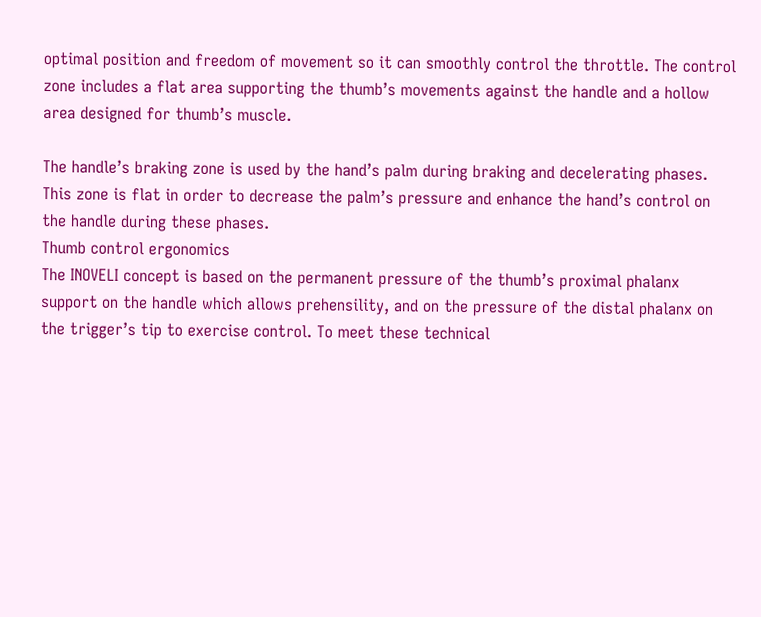optimal position and freedom of movement so it can smoothly control the throttle. The control zone includes a flat area supporting the thumb’s movements against the handle and a hollow area designed for thumb’s muscle.

The handle’s braking zone is used by the hand’s palm during braking and decelerating phases. This zone is flat in order to decrease the palm’s pressure and enhance the hand’s control on the handle during these phases.
Thumb control ergonomics
The INOVELI concept is based on the permanent pressure of the thumb’s proximal phalanx support on the handle which allows prehensility, and on the pressure of the distal phalanx on the trigger’s tip to exercise control. To meet these technical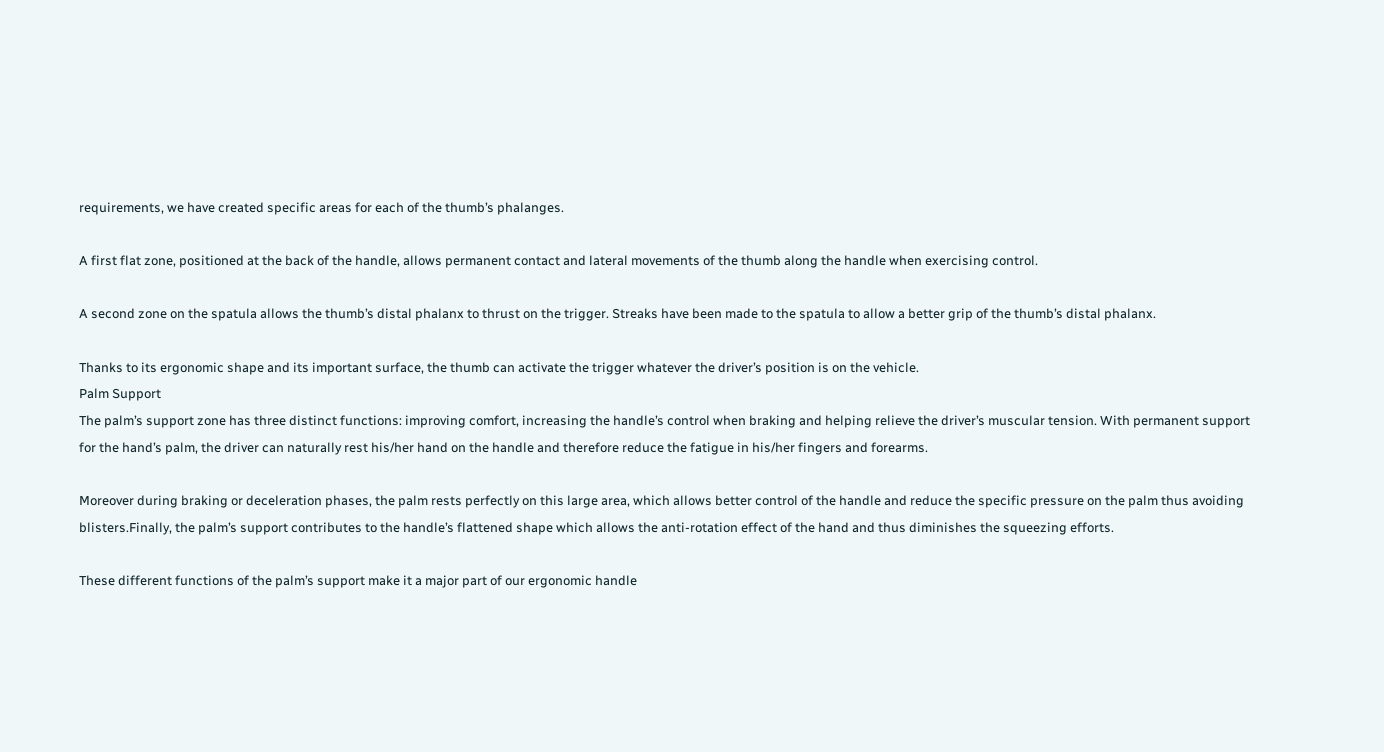requirements, we have created specific areas for each of the thumb’s phalanges.

A first flat zone, positioned at the back of the handle, allows permanent contact and lateral movements of the thumb along the handle when exercising control.

A second zone on the spatula allows the thumb’s distal phalanx to thrust on the trigger. Streaks have been made to the spatula to allow a better grip of the thumb’s distal phalanx.

Thanks to its ergonomic shape and its important surface, the thumb can activate the trigger whatever the driver’s position is on the vehicle.
Palm Support
The palm’s support zone has three distinct functions: improving comfort, increasing the handle’s control when braking and helping relieve the driver’s muscular tension. With permanent support for the hand’s palm, the driver can naturally rest his/her hand on the handle and therefore reduce the fatigue in his/her fingers and forearms.

Moreover during braking or deceleration phases, the palm rests perfectly on this large area, which allows better control of the handle and reduce the specific pressure on the palm thus avoiding  blisters.Finally, the palm’s support contributes to the handle’s flattened shape which allows the anti-rotation effect of the hand and thus diminishes the squeezing efforts.

These different functions of the palm’s support make it a major part of our ergonomic handle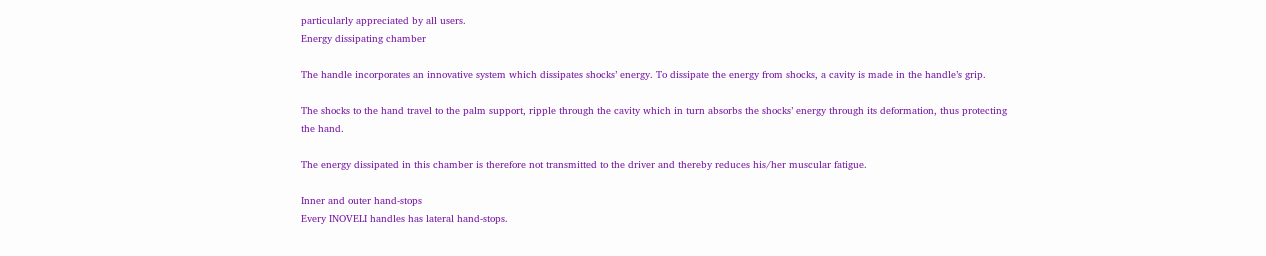particularly appreciated by all users.
Energy dissipating chamber

The handle incorporates an innovative system which dissipates shocks’ energy. To dissipate the energy from shocks, a cavity is made in the handle’s grip.

The shocks to the hand travel to the palm support, ripple through the cavity which in turn absorbs the shocks’ energy through its deformation, thus protecting the hand.

The energy dissipated in this chamber is therefore not transmitted to the driver and thereby reduces his/her muscular fatigue.

Inner and outer hand-stops
Every INOVELI handles has lateral hand-stops.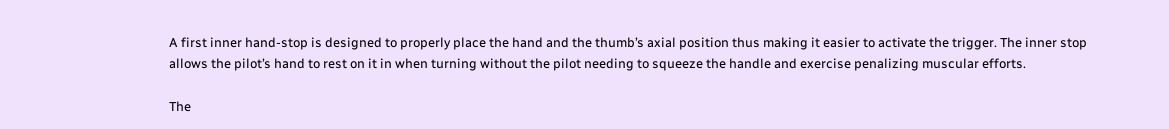A first inner hand-stop is designed to properly place the hand and the thumb’s axial position thus making it easier to activate the trigger. The inner stop allows the pilot’s hand to rest on it in when turning without the pilot needing to squeeze the handle and exercise penalizing muscular efforts.

The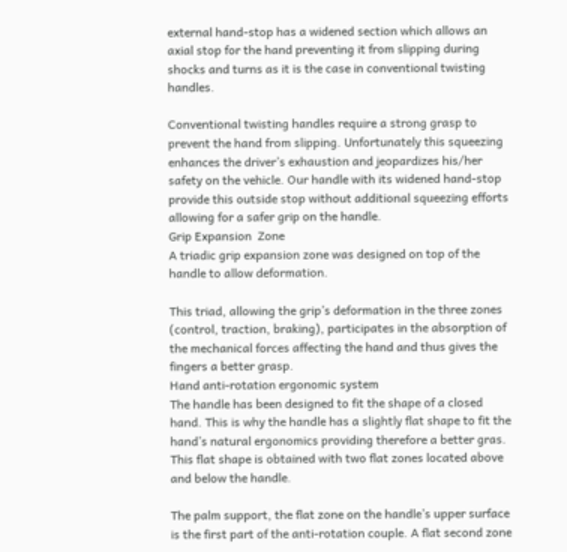external hand-stop has a widened section which allows an axial stop for the hand preventing it from slipping during shocks and turns as it is the case in conventional twisting handles.

Conventional twisting handles require a strong grasp to prevent the hand from slipping. Unfortunately this squeezing enhances the driver’s exhaustion and jeopardizes his/her safety on the vehicle. Our handle with its widened hand-stop provide this outside stop without additional squeezing efforts allowing for a safer grip on the handle.
Grip Expansion  Zone
A triadic grip expansion zone was designed on top of the handle to allow deformation.

This triad, allowing the grip’s deformation in the three zones (control, traction, braking), participates in the absorption of the mechanical forces affecting the hand and thus gives the fingers a better grasp.
Hand anti-rotation ergonomic system
The handle has been designed to fit the shape of a closed hand. This is why the handle has a slightly flat shape to fit the hand’s natural ergonomics providing therefore a better gras. This flat shape is obtained with two flat zones located above and below the handle.

The palm support, the flat zone on the handle’s upper surface is the first part of the anti-rotation couple. A flat second zone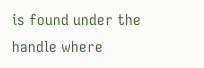is found under the handle where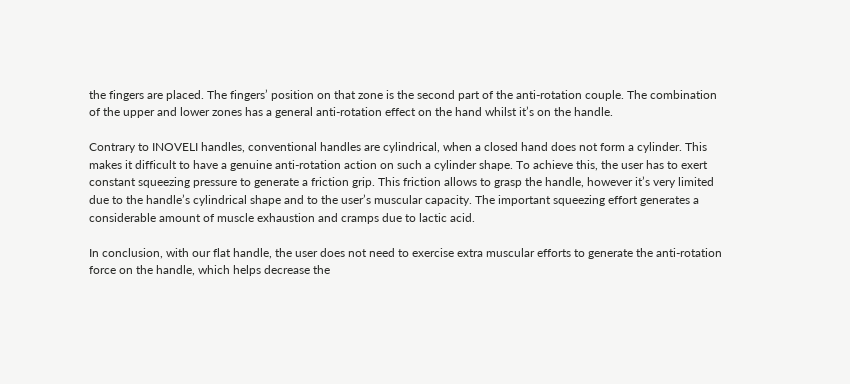the fingers are placed. The fingers’ position on that zone is the second part of the anti-rotation couple. The combination of the upper and lower zones has a general anti-rotation effect on the hand whilst it’s on the handle.

Contrary to INOVELI handles, conventional handles are cylindrical, when a closed hand does not form a cylinder. This makes it difficult to have a genuine anti-rotation action on such a cylinder shape. To achieve this, the user has to exert constant squeezing pressure to generate a friction grip. This friction allows to grasp the handle, however it’s very limited due to the handle’s cylindrical shape and to the user’s muscular capacity. The important squeezing effort generates a considerable amount of muscle exhaustion and cramps due to lactic acid.

In conclusion, with our flat handle, the user does not need to exercise extra muscular efforts to generate the anti-rotation force on the handle, which helps decrease the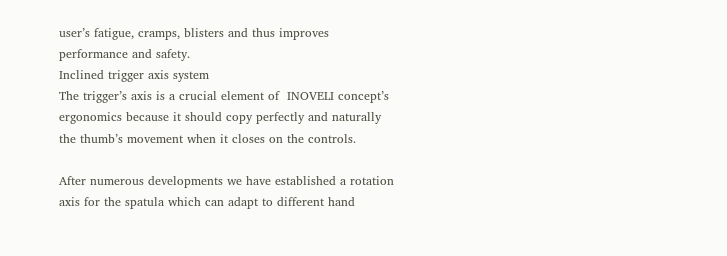user’s fatigue, cramps, blisters and thus improves performance and safety.
Inclined trigger axis system
The trigger’s axis is a crucial element of  INOVELI concept’s ergonomics because it should copy perfectly and naturally the thumb’s movement when it closes on the controls.

After numerous developments we have established a rotation axis for the spatula which can adapt to different hand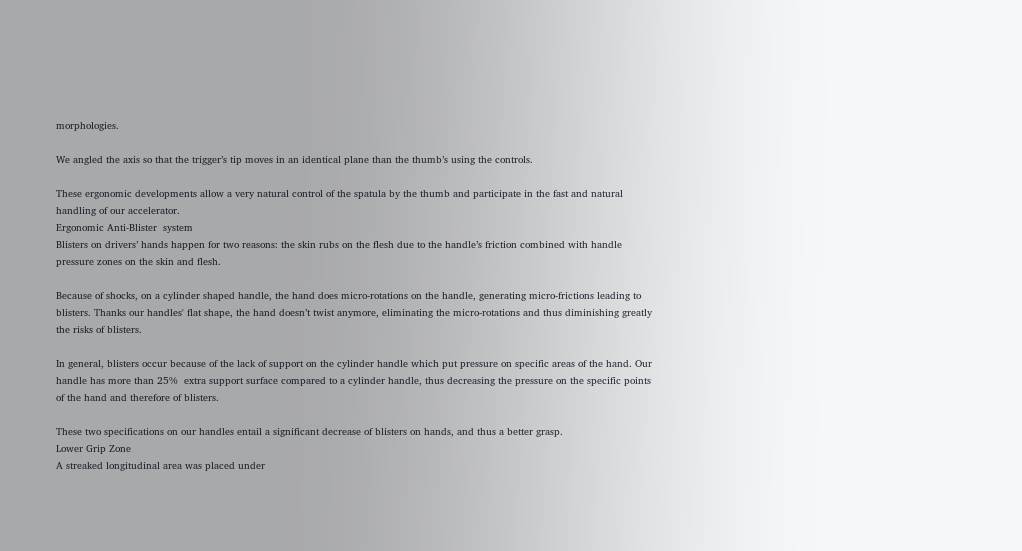morphologies.

We angled the axis so that the trigger’s tip moves in an identical plane than the thumb’s using the controls.

These ergonomic developments allow a very natural control of the spatula by the thumb and participate in the fast and natural handling of our accelerator.
Ergonomic Anti-Blister  system
Blisters on drivers’ hands happen for two reasons: the skin rubs on the flesh due to the handle’s friction combined with handle pressure zones on the skin and flesh.

Because of shocks, on a cylinder shaped handle, the hand does micro-rotations on the handle, generating micro-frictions leading to blisters. Thanks our handles' flat shape, the hand doesn’t twist anymore, eliminating the micro-rotations and thus diminishing greatly the risks of blisters.

In general, blisters occur because of the lack of support on the cylinder handle which put pressure on specific areas of the hand. Our handle has more than 25%  extra support surface compared to a cylinder handle, thus decreasing the pressure on the specific points of the hand and therefore of blisters.

These two specifications on our handles entail a significant decrease of blisters on hands, and thus a better grasp.
Lower Grip Zone
A streaked longitudinal area was placed under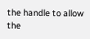the handle to allow the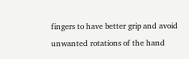fingers to have better grip and avoid unwanted rotations of the hand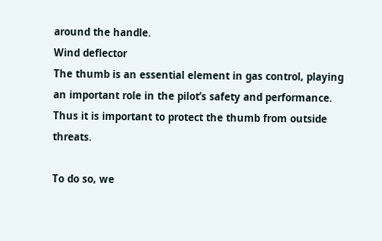around the handle.
Wind deflector
The thumb is an essential element in gas control, playing an important role in the pilot’s safety and performance. Thus it is important to protect the thumb from outside threats.

To do so, we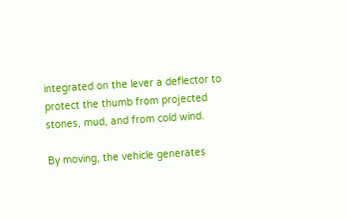integrated on the lever a deflector to protect the thumb from projected stones, mud, and from cold wind.

By moving, the vehicle generates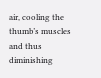air, cooling the thumb’s muscles and thus diminishing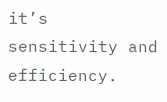it’s sensitivity and efficiency.